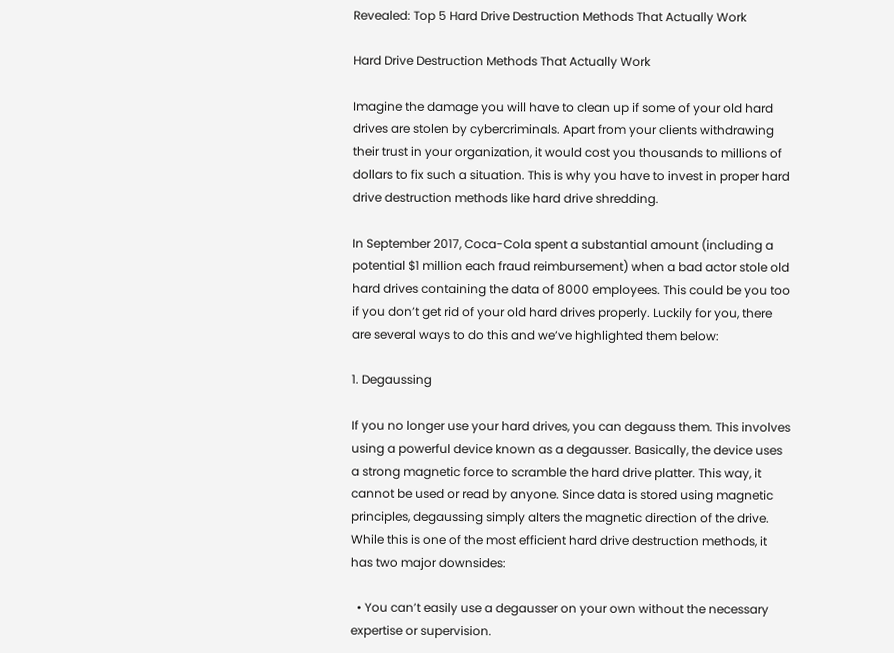Revealed: Top 5 Hard Drive Destruction Methods That Actually Work

Hard Drive Destruction Methods That Actually Work

Imagine the damage you will have to clean up if some of your old hard drives are stolen by cybercriminals. Apart from your clients withdrawing their trust in your organization, it would cost you thousands to millions of dollars to fix such a situation. This is why you have to invest in proper hard drive destruction methods like hard drive shredding.

In September 2017, Coca-Cola spent a substantial amount (including a potential $1 million each fraud reimbursement) when a bad actor stole old hard drives containing the data of 8000 employees. This could be you too if you don’t get rid of your old hard drives properly. Luckily for you, there are several ways to do this and we’ve highlighted them below:

1. Degaussing

If you no longer use your hard drives, you can degauss them. This involves using a powerful device known as a degausser. Basically, the device uses a strong magnetic force to scramble the hard drive platter. This way, it cannot be used or read by anyone. Since data is stored using magnetic principles, degaussing simply alters the magnetic direction of the drive. While this is one of the most efficient hard drive destruction methods, it has two major downsides:

  • You can’t easily use a degausser on your own without the necessary expertise or supervision.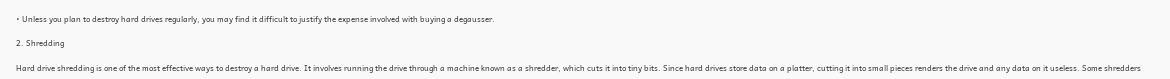• Unless you plan to destroy hard drives regularly, you may find it difficult to justify the expense involved with buying a degausser.

2. Shredding

Hard drive shredding is one of the most effective ways to destroy a hard drive. It involves running the drive through a machine known as a shredder, which cuts it into tiny bits. Since hard drives store data on a platter, cutting it into small pieces renders the drive and any data on it useless. Some shredders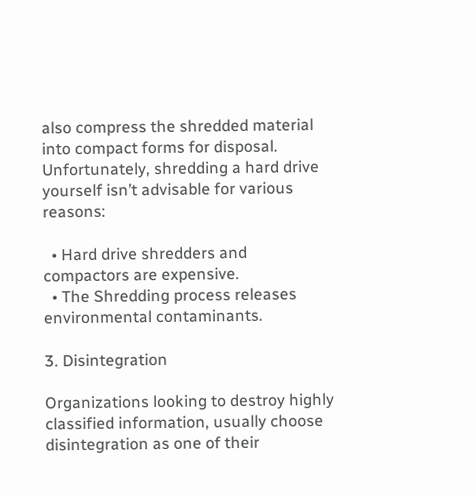also compress the shredded material into compact forms for disposal. Unfortunately, shredding a hard drive yourself isn’t advisable for various reasons:

  • Hard drive shredders and compactors are expensive.
  • The Shredding process releases environmental contaminants.

3. Disintegration

Organizations looking to destroy highly classified information, usually choose disintegration as one of their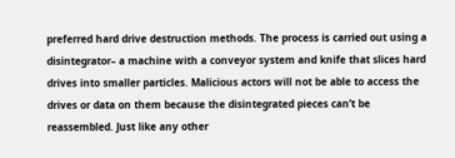preferred hard drive destruction methods. The process is carried out using a disintegrator– a machine with a conveyor system and knife that slices hard drives into smaller particles. Malicious actors will not be able to access the drives or data on them because the disintegrated pieces can’t be reassembled. Just like any other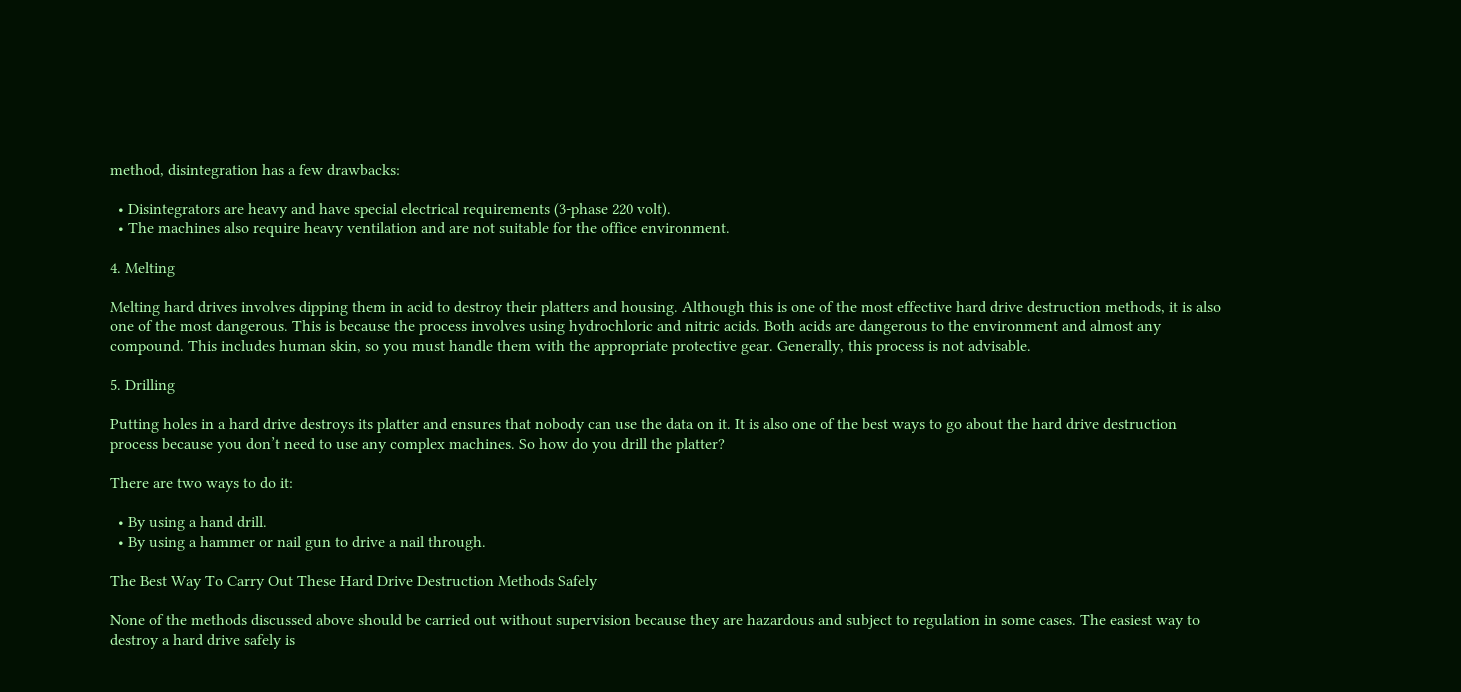method, disintegration has a few drawbacks:

  • Disintegrators are heavy and have special electrical requirements (3-phase 220 volt).
  • The machines also require heavy ventilation and are not suitable for the office environment.

4. Melting

Melting hard drives involves dipping them in acid to destroy their platters and housing. Although this is one of the most effective hard drive destruction methods, it is also one of the most dangerous. This is because the process involves using hydrochloric and nitric acids. Both acids are dangerous to the environment and almost any compound. This includes human skin, so you must handle them with the appropriate protective gear. Generally, this process is not advisable.

5. Drilling

Putting holes in a hard drive destroys its platter and ensures that nobody can use the data on it. It is also one of the best ways to go about the hard drive destruction process because you don’t need to use any complex machines. So how do you drill the platter?

There are two ways to do it:

  • By using a hand drill.
  • By using a hammer or nail gun to drive a nail through.

The Best Way To Carry Out These Hard Drive Destruction Methods Safely

None of the methods discussed above should be carried out without supervision because they are hazardous and subject to regulation in some cases. The easiest way to destroy a hard drive safely is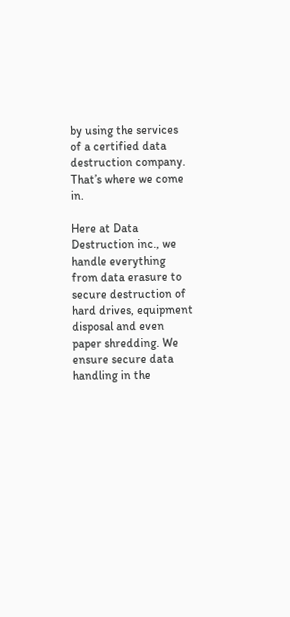by using the services of a certified data destruction company. That’s where we come in.

Here at Data Destruction inc., we handle everything from data erasure to secure destruction of hard drives, equipment disposal and even paper shredding. We ensure secure data handling in the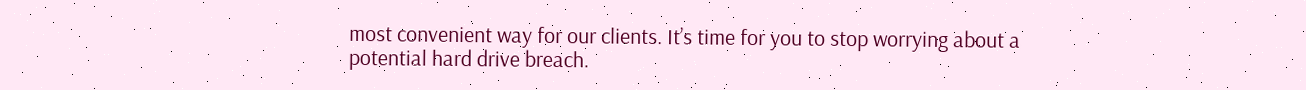most convenient way for our clients. It’s time for you to stop worrying about a potential hard drive breach.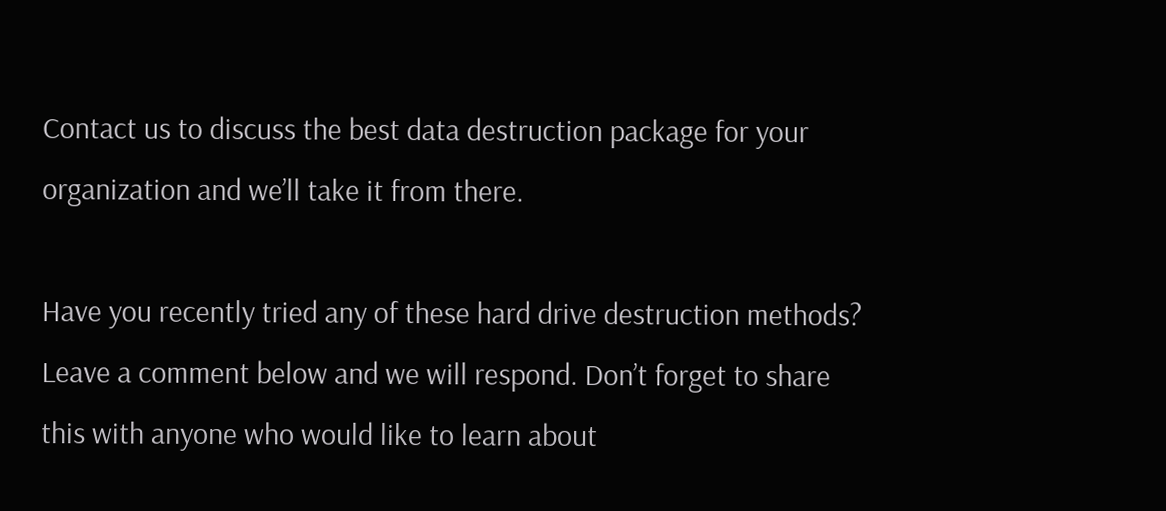Contact us to discuss the best data destruction package for your organization and we’ll take it from there.

Have you recently tried any of these hard drive destruction methods? Leave a comment below and we will respond. Don’t forget to share this with anyone who would like to learn about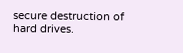secure destruction of hard drives.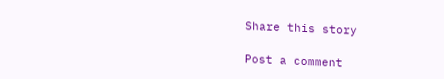Share this story

Post a comment